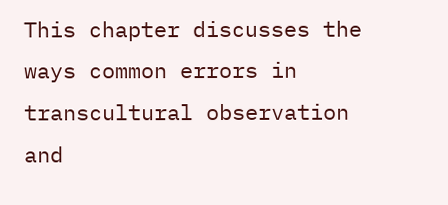This chapter discusses the ways common errors in transcultural observation and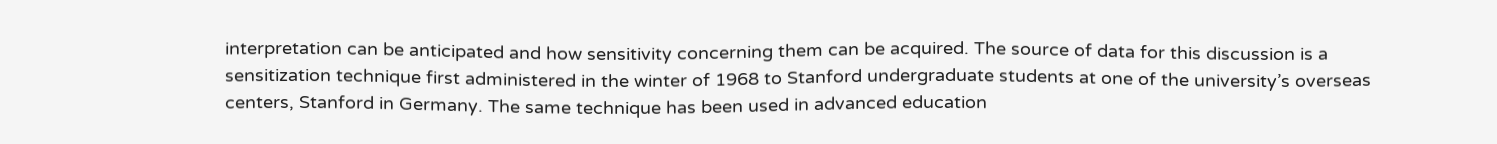interpretation can be anticipated and how sensitivity concerning them can be acquired. The source of data for this discussion is a sensitization technique first administered in the winter of 1968 to Stanford undergraduate students at one of the university’s overseas centers, Stanford in Germany. The same technique has been used in advanced education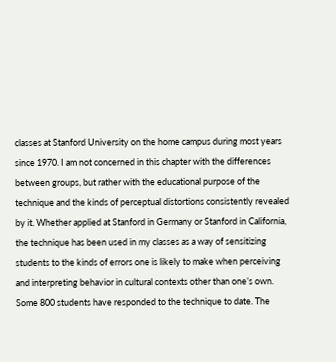classes at Stanford University on the home campus during most years since 1970. I am not concerned in this chapter with the differences between groups, but rather with the educational purpose of the technique and the kinds of perceptual distortions consistently revealed by it. Whether applied at Stanford in Germany or Stanford in California, the technique has been used in my classes as a way of sensitizing students to the kinds of errors one is likely to make when perceiving and interpreting behavior in cultural contexts other than one’s own. Some 800 students have responded to the technique to date. The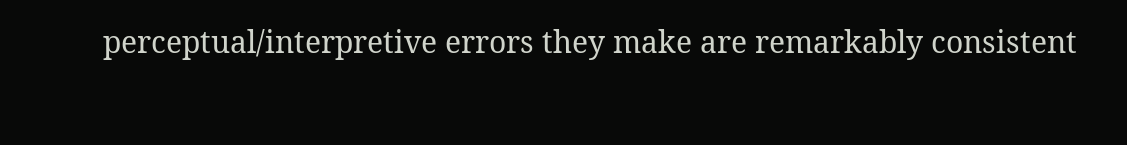perceptual/interpretive errors they make are remarkably consistent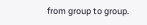from group to group.